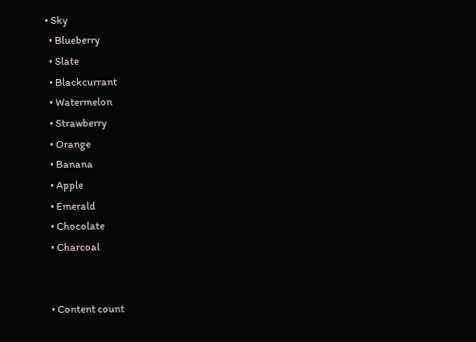• Sky
  • Blueberry
  • Slate
  • Blackcurrant
  • Watermelon
  • Strawberry
  • Orange
  • Banana
  • Apple
  • Emerald
  • Chocolate
  • Charcoal


  • Content count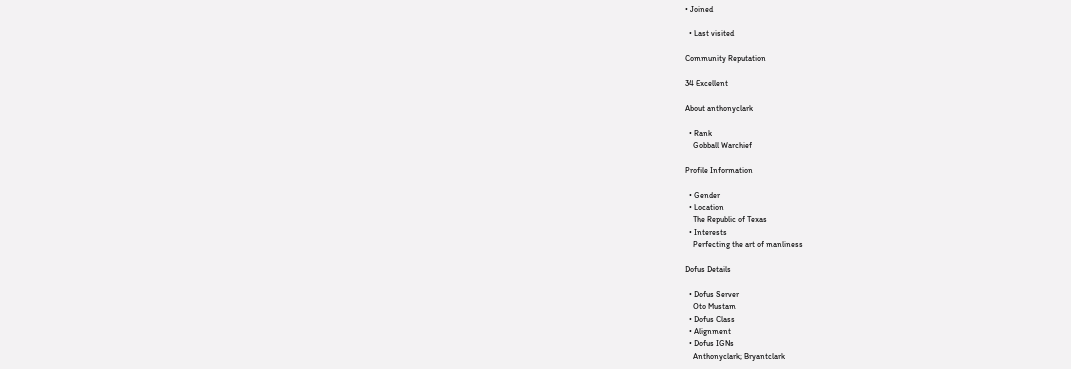• Joined

  • Last visited

Community Reputation

34 Excellent

About anthonyclark

  • Rank
    Gobball Warchief

Profile Information

  • Gender
  • Location
    The Republic of Texas
  • Interests
    Perfecting the art of manliness

Dofus Details

  • Dofus Server
    Oto Mustam
  • Dofus Class
  • Alignment
  • Dofus IGNs
    Anthonyclark; Bryantclark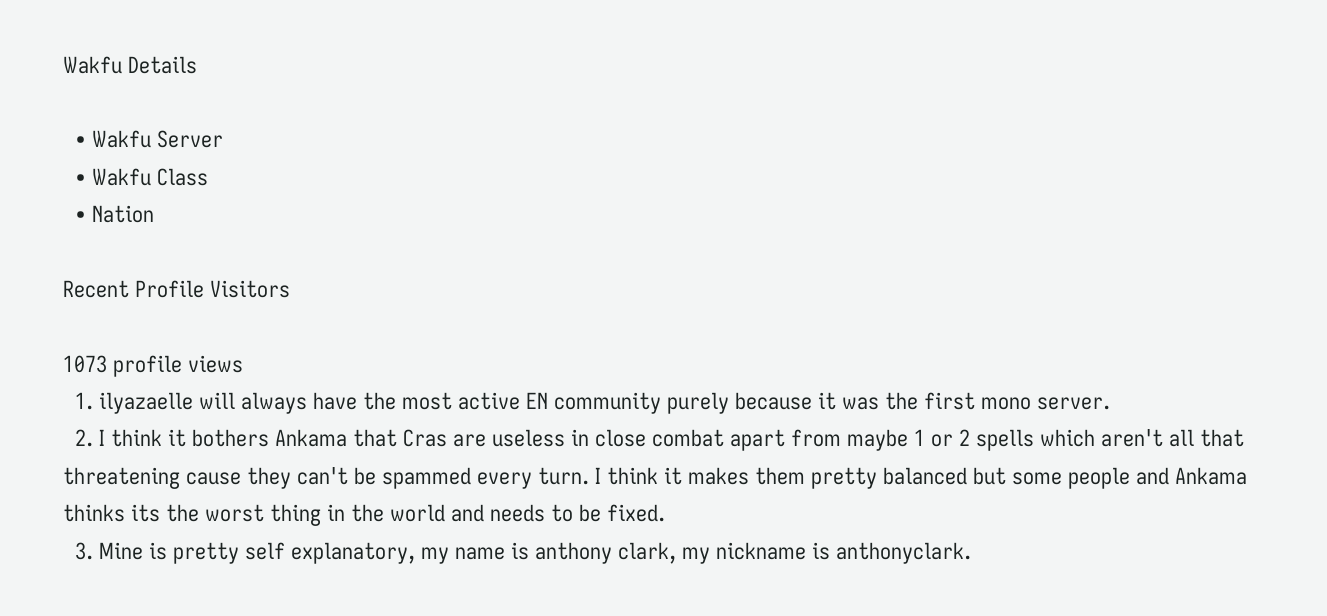Wakfu Details

  • Wakfu Server
  • Wakfu Class
  • Nation

Recent Profile Visitors

1073 profile views
  1. ilyazaelle will always have the most active EN community purely because it was the first mono server.
  2. I think it bothers Ankama that Cras are useless in close combat apart from maybe 1 or 2 spells which aren't all that threatening cause they can't be spammed every turn. I think it makes them pretty balanced but some people and Ankama thinks its the worst thing in the world and needs to be fixed.
  3. Mine is pretty self explanatory, my name is anthony clark, my nickname is anthonyclark.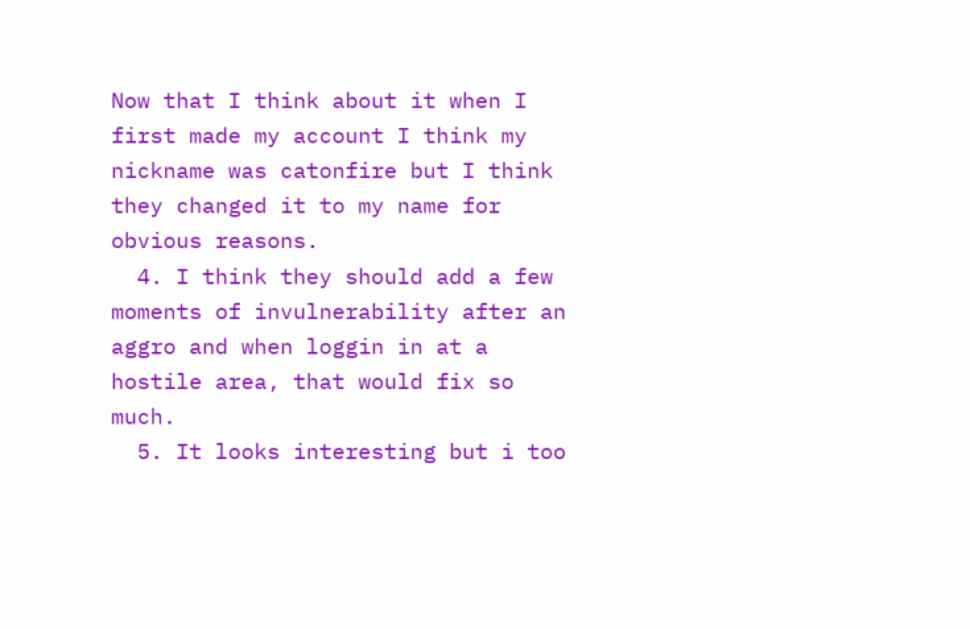Now that I think about it when I first made my account I think my nickname was catonfire but I think they changed it to my name for obvious reasons.
  4. I think they should add a few moments of invulnerability after an aggro and when loggin in at a hostile area, that would fix so much.
  5. It looks interesting but i too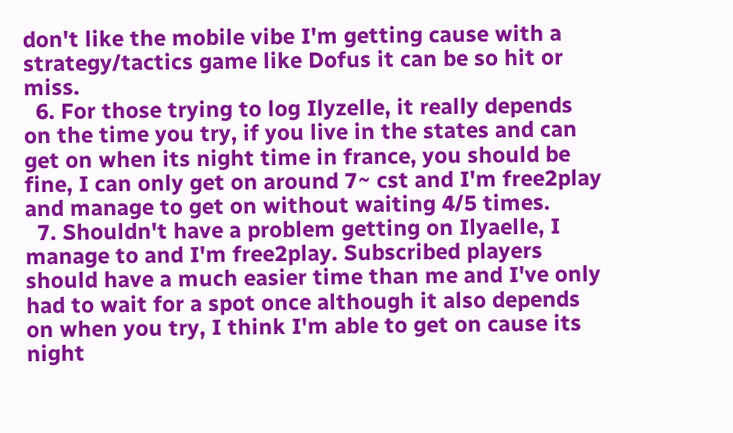don't like the mobile vibe I'm getting cause with a strategy/tactics game like Dofus it can be so hit or miss.
  6. For those trying to log Ilyzelle, it really depends on the time you try, if you live in the states and can get on when its night time in france, you should be fine, I can only get on around 7~ cst and I'm free2play and manage to get on without waiting 4/5 times.
  7. Shouldn't have a problem getting on Ilyaelle, I manage to and I'm free2play. Subscribed players should have a much easier time than me and I've only had to wait for a spot once although it also depends on when you try, I think I'm able to get on cause its night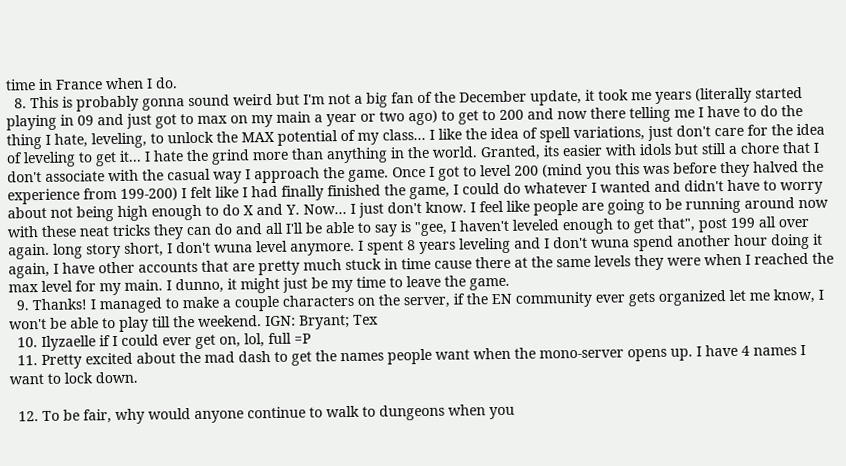time in France when I do.
  8. This is probably gonna sound weird but I'm not a big fan of the December update, it took me years (literally started playing in 09 and just got to max on my main a year or two ago) to get to 200 and now there telling me I have to do the thing I hate, leveling, to unlock the MAX potential of my class... I like the idea of spell variations, just don't care for the idea of leveling to get it... I hate the grind more than anything in the world. Granted, its easier with idols but still a chore that I don't associate with the casual way I approach the game. Once I got to level 200 (mind you this was before they halved the experience from 199-200) I felt like I had finally finished the game, I could do whatever I wanted and didn't have to worry about not being high enough to do X and Y. Now... I just don't know. I feel like people are going to be running around now with these neat tricks they can do and all I'll be able to say is "gee, I haven't leveled enough to get that", post 199 all over again. long story short, I don't wuna level anymore. I spent 8 years leveling and I don't wuna spend another hour doing it again, I have other accounts that are pretty much stuck in time cause there at the same levels they were when I reached the max level for my main. I dunno, it might just be my time to leave the game.
  9. Thanks! I managed to make a couple characters on the server, if the EN community ever gets organized let me know, I won't be able to play till the weekend. IGN: Bryant; Tex
  10. Ilyzaelle if I could ever get on, lol, full =P
  11. Pretty excited about the mad dash to get the names people want when the mono-server opens up. I have 4 names I want to lock down.

  12. To be fair, why would anyone continue to walk to dungeons when you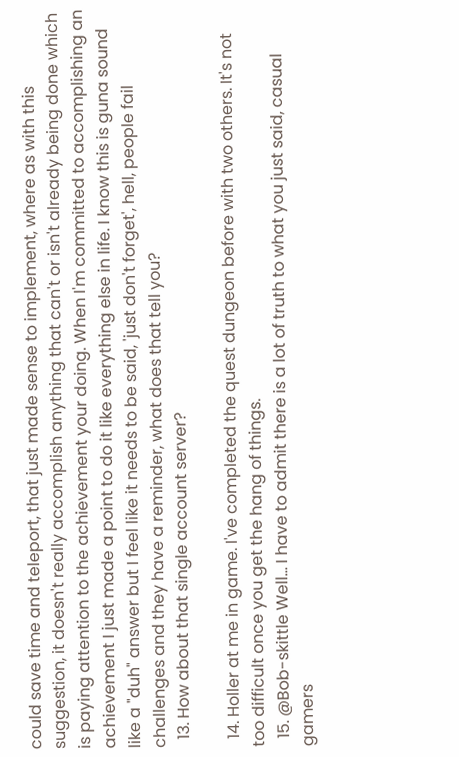could save time and teleport, that just made sense to implement, where as with this suggestion, it doesn't really accomplish anything that can't or isn't already being done which is paying attention to the achievement your doing. When I'm committed to accomplishing an achievement I just made a point to do it like everything else in life. I know this is guna sound like a "duh" answer but I feel like it needs to be said, 'just don't forget', hell, people fail challenges and they have a reminder, what does that tell you?
  13. How about that single account server?

  14. Holler at me in game. I've completed the quest dungeon before with two others. It's not too difficult once you get the hang of things.
  15. @Bob-skittle Well... I have to admit there is a lot of truth to what you just said, casual gamers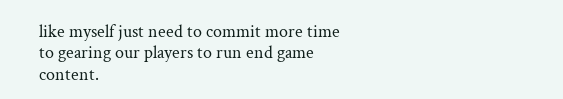like myself just need to commit more time to gearing our players to run end game content.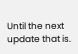Until the next update that is.